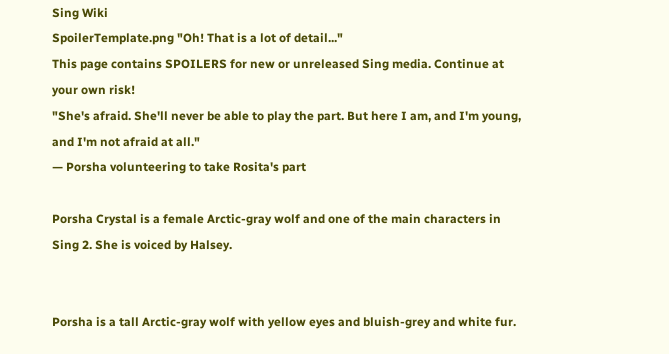Sing Wiki
SpoilerTemplate.png "Oh! That is a lot of detail..."
This page contains SPOILERS for new or unreleased Sing media. Continue at your own risk!
"She's afraid. She'll never be able to play the part. But here I am, and I'm young, and I'm not afraid at all."
— Porsha volunteering to take Rosita's part

Porsha Crystal is a female Arctic-gray wolf and one of the main characters in Sing 2. She is voiced by Halsey.


Porsha is a tall Arctic-gray wolf with yellow eyes and bluish-grey and white fur.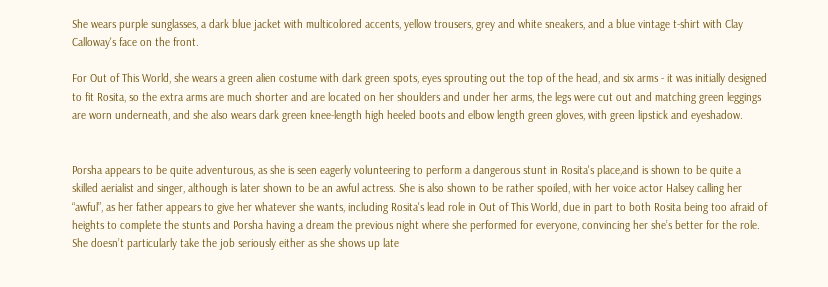She wears purple sunglasses, a dark blue jacket with multicolored accents, yellow trousers, grey and white sneakers, and a blue vintage t-shirt with Clay Calloway's face on the front.

For Out of This World, she wears a green alien costume with dark green spots, eyes sprouting out the top of the head, and six arms - it was initially designed to fit Rosita, so the extra arms are much shorter and are located on her shoulders and under her arms, the legs were cut out and matching green leggings are worn underneath, and she also wears dark green knee-length high heeled boots and elbow length green gloves, with green lipstick and eyeshadow.


Porsha appears to be quite adventurous, as she is seen eagerly volunteering to perform a dangerous stunt in Rosita's place,and is shown to be quite a skilled aerialist and singer, although is later shown to be an awful actress. She is also shown to be rather spoiled, with her voice actor Halsey calling her “awful”, as her father appears to give her whatever she wants, including Rosita's lead role in Out of This World, due in part to both Rosita being too afraid of heights to complete the stunts and Porsha having a dream the previous night where she performed for everyone, convincing her she’s better for the role. She doesn’t particularly take the job seriously either as she shows up late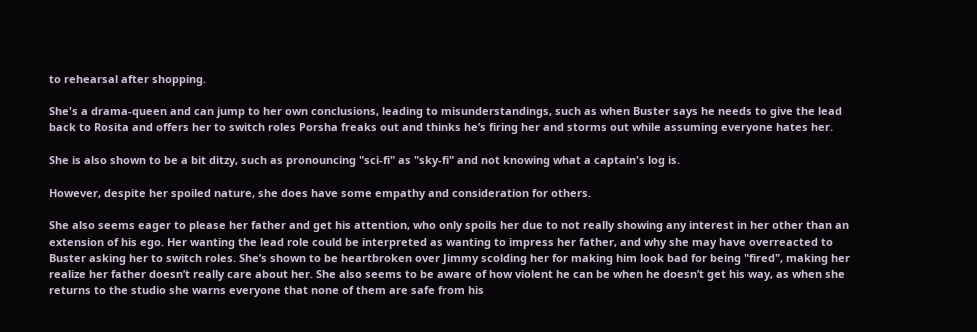to rehearsal after shopping.

She's a drama-queen and can jump to her own conclusions, leading to misunderstandings, such as when Buster says he needs to give the lead back to Rosita and offers her to switch roles Porsha freaks out and thinks he’s firing her and storms out while assuming everyone hates her.

She is also shown to be a bit ditzy, such as pronouncing "sci-fi" as "sky-fi" and not knowing what a captain's log is.

However, despite her spoiled nature, she does have some empathy and consideration for others.

She also seems eager to please her father and get his attention, who only spoils her due to not really showing any interest in her other than an extension of his ego. Her wanting the lead role could be interpreted as wanting to impress her father, and why she may have overreacted to Buster asking her to switch roles. She’s shown to be heartbroken over Jimmy scolding her for making him look bad for being "fired", making her realize her father doesn’t really care about her. She also seems to be aware of how violent he can be when he doesn’t get his way, as when she returns to the studio she warns everyone that none of them are safe from his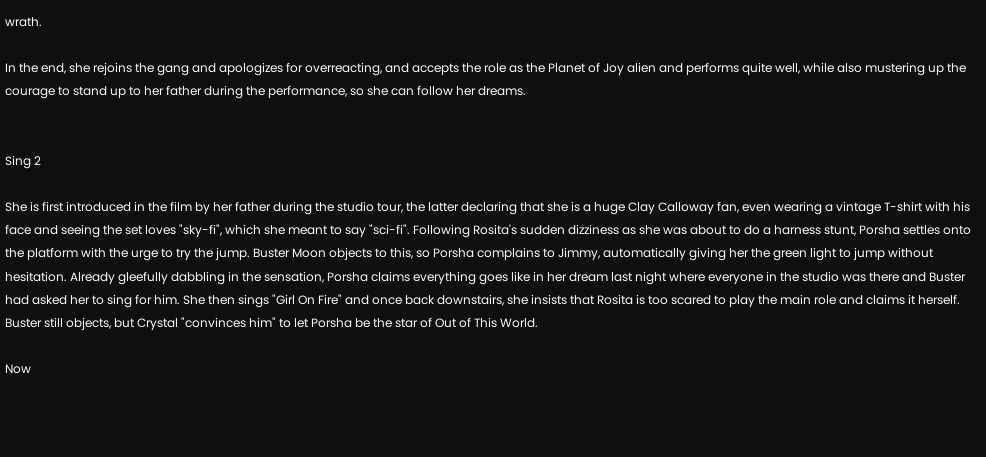wrath.

In the end, she rejoins the gang and apologizes for overreacting, and accepts the role as the Planet of Joy alien and performs quite well, while also mustering up the courage to stand up to her father during the performance, so she can follow her dreams.


Sing 2

She is first introduced in the film by her father during the studio tour, the latter declaring that she is a huge Clay Calloway fan, even wearing a vintage T-shirt with his face and seeing the set loves "sky-fi", which she meant to say "sci-fi". Following Rosita's sudden dizziness as she was about to do a harness stunt, Porsha settles onto the platform with the urge to try the jump. Buster Moon objects to this, so Porsha complains to Jimmy, automatically giving her the green light to jump without hesitation. Already gleefully dabbling in the sensation, Porsha claims everything goes like in her dream last night where everyone in the studio was there and Buster had asked her to sing for him. She then sings "Girl On Fire" and once back downstairs, she insists that Rosita is too scared to play the main role and claims it herself. Buster still objects, but Crystal "convinces him" to let Porsha be the star of Out of This World.

Now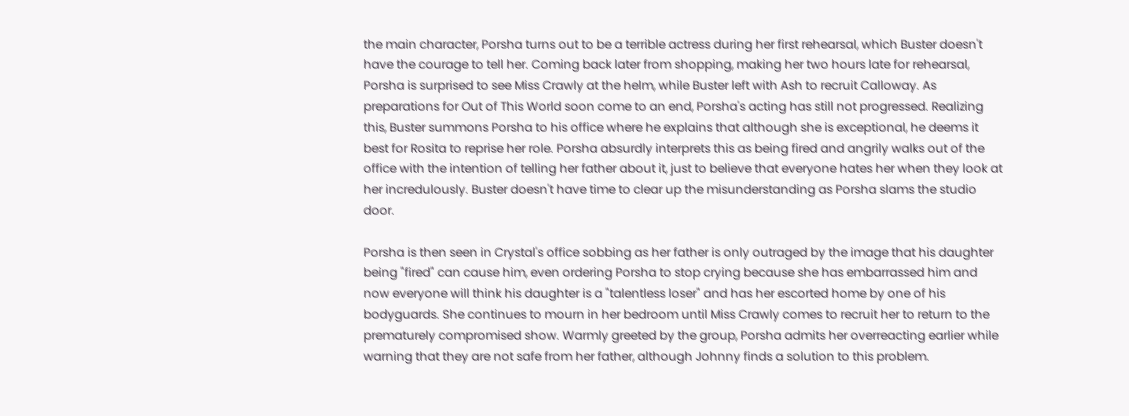the main character, Porsha turns out to be a terrible actress during her first rehearsal, which Buster doesn't have the courage to tell her. Coming back later from shopping, making her two hours late for rehearsal, Porsha is surprised to see Miss Crawly at the helm, while Buster left with Ash to recruit Calloway. As preparations for Out of This World soon come to an end, Porsha's acting has still not progressed. Realizing this, Buster summons Porsha to his office where he explains that although she is exceptional, he deems it best for Rosita to reprise her role. Porsha absurdly interprets this as being fired and angrily walks out of the office with the intention of telling her father about it, just to believe that everyone hates her when they look at her incredulously. Buster doesn't have time to clear up the misunderstanding as Porsha slams the studio door.

Porsha is then seen in Crystal's office sobbing as her father is only outraged by the image that his daughter being "fired" can cause him, even ordering Porsha to stop crying because she has embarrassed him and now everyone will think his daughter is a "talentless loser" and has her escorted home by one of his bodyguards. She continues to mourn in her bedroom until Miss Crawly comes to recruit her to return to the prematurely compromised show. Warmly greeted by the group, Porsha admits her overreacting earlier while warning that they are not safe from her father, although Johnny finds a solution to this problem.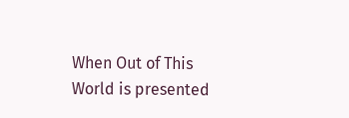When Out of This World is presented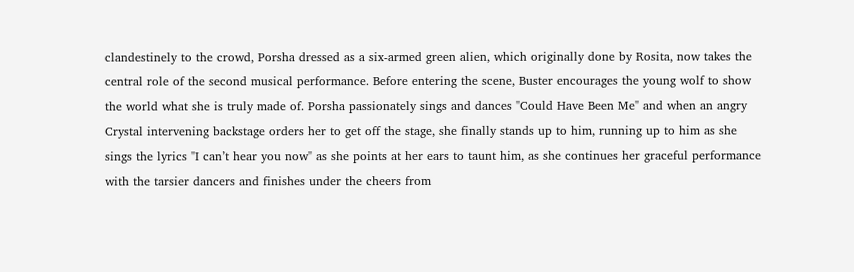clandestinely to the crowd, Porsha dressed as a six-armed green alien, which originally done by Rosita, now takes the central role of the second musical performance. Before entering the scene, Buster encourages the young wolf to show the world what she is truly made of. Porsha passionately sings and dances "Could Have Been Me" and when an angry Crystal intervening backstage orders her to get off the stage, she finally stands up to him, running up to him as she sings the lyrics "I can’t hear you now" as she points at her ears to taunt him, as she continues her graceful performance with the tarsier dancers and finishes under the cheers from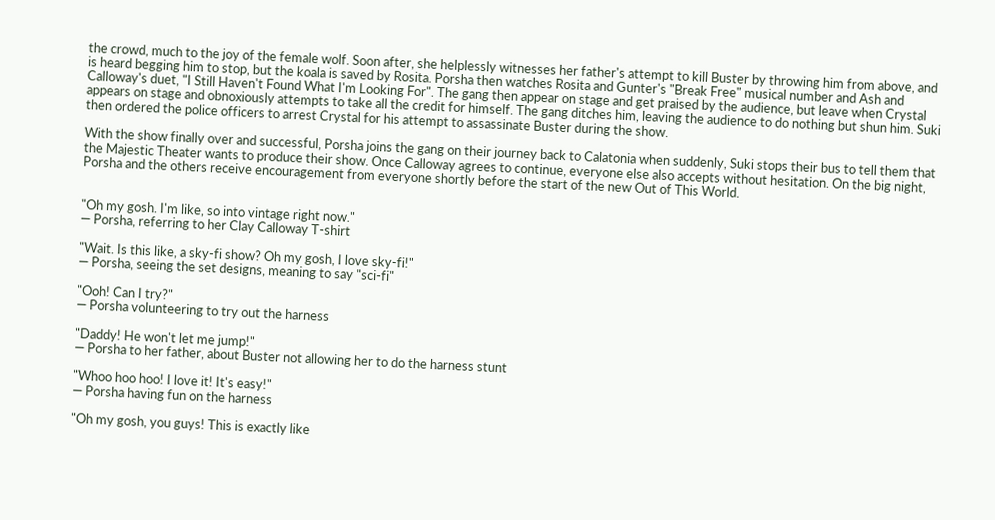the crowd, much to the joy of the female wolf. Soon after, she helplessly witnesses her father's attempt to kill Buster by throwing him from above, and is heard begging him to stop, but the koala is saved by Rosita. Porsha then watches Rosita and Gunter's "Break Free" musical number and Ash and Calloway's duet, "I Still Haven't Found What I'm Looking For". The gang then appear on stage and get praised by the audience, but leave when Crystal appears on stage and obnoxiously attempts to take all the credit for himself. The gang ditches him, leaving the audience to do nothing but shun him. Suki then ordered the police officers to arrest Crystal for his attempt to assassinate Buster during the show.

With the show finally over and successful, Porsha joins the gang on their journey back to Calatonia when suddenly, Suki stops their bus to tell them that the Majestic Theater wants to produce their show. Once Calloway agrees to continue, everyone else also accepts without hesitation. On the big night, Porsha and the others receive encouragement from everyone shortly before the start of the new Out of This World.


"Oh my gosh. I'm like, so into vintage right now."
— Porsha, referring to her Clay Calloway T-shirt

"Wait. Is this like, a sky-fi show? Oh my gosh, I love sky-fi!"
— Porsha, seeing the set designs, meaning to say "sci-fi"

"Ooh! Can I try?"
— Porsha volunteering to try out the harness

"Daddy! He won't let me jump!"
— Porsha to her father, about Buster not allowing her to do the harness stunt

"Whoo hoo hoo! I love it! It's easy!"
— Porsha having fun on the harness

"Oh my gosh, you guys! This is exactly like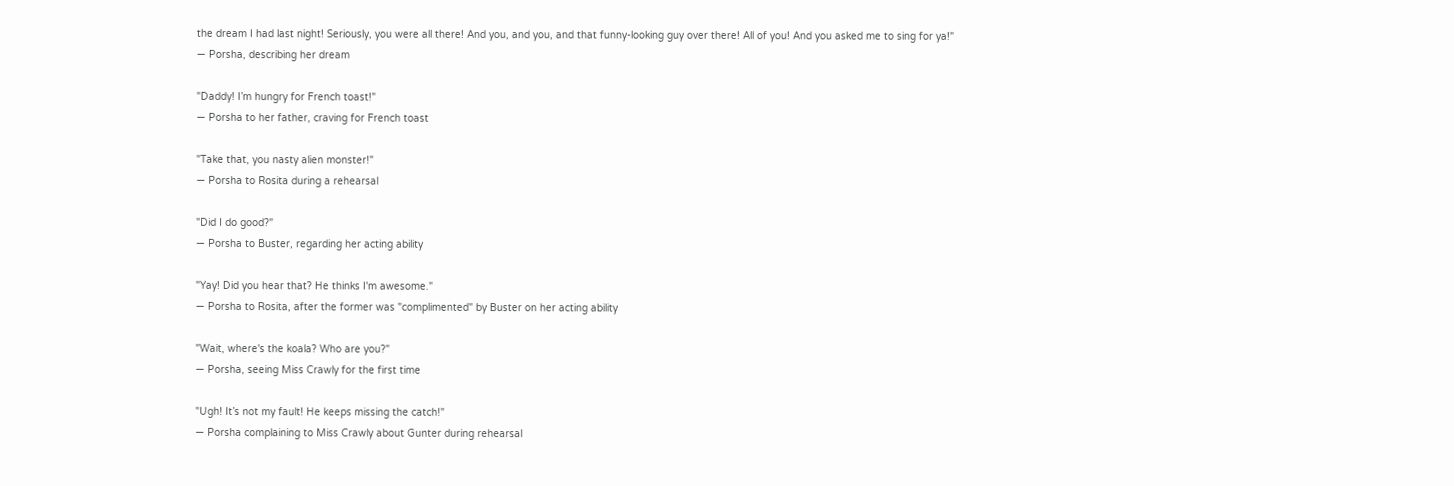the dream I had last night! Seriously, you were all there! And you, and you, and that funny-looking guy over there! All of you! And you asked me to sing for ya!"
— Porsha, describing her dream

"Daddy! I’m hungry for French toast!"
— Porsha to her father, craving for French toast

"Take that, you nasty alien monster!"
— Porsha to Rosita during a rehearsal

"Did I do good?"
— Porsha to Buster, regarding her acting ability

"Yay! Did you hear that? He thinks I'm awesome."
— Porsha to Rosita, after the former was "complimented" by Buster on her acting ability

"Wait, where's the koala? Who are you?"
— Porsha, seeing Miss Crawly for the first time

"Ugh! It’s not my fault! He keeps missing the catch!"
— Porsha complaining to Miss Crawly about Gunter during rehearsal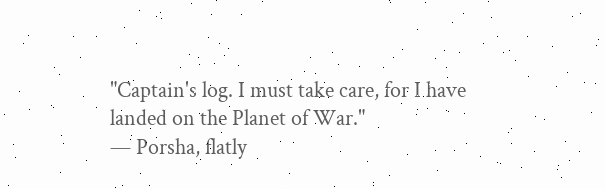"Captain's log. I must take care, for I have landed on the Planet of War."
— Porsha, flatly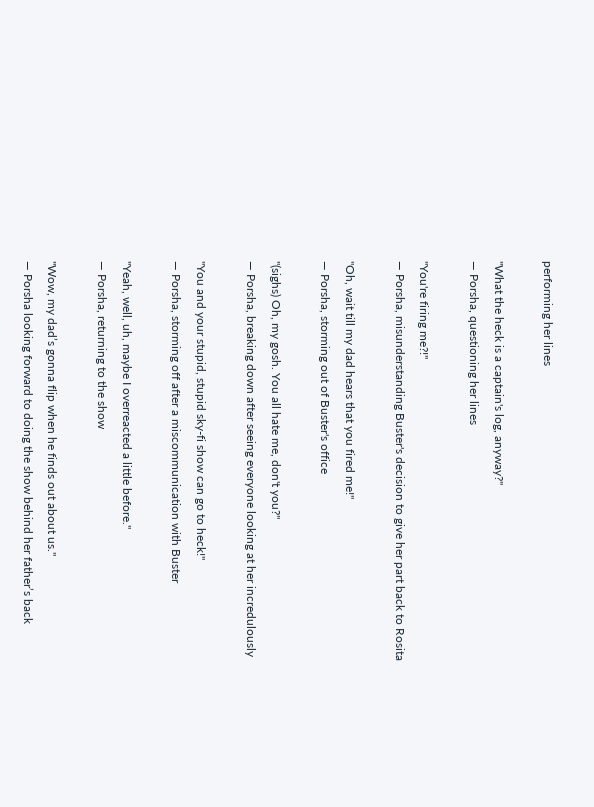performing her lines

"What the heck is a captain's log, anyway?"
— Porsha, questioning her lines

"You're firing me?!"
— Porsha, misunderstanding Buster's decision to give her part back to Rosita

"Oh, wait till my dad hears that you fired me!"
— Porsha, storming out of Buster's office

"(sighs) Oh, my gosh. You all hate me, don't you?"
— Porsha, breaking down after seeing everyone looking at her incredulously

"You and your stupid, stupid sky-fi show can go to heck!"
— Porsha, storming off after a miscommunication with Buster

"Yeah, well, uh, maybe I overreacted a little before."
— Porsha, returning to the show

"Wow, my dad’s gonna flip when he finds out about us."
— Porsha looking forward to doing the show behind her father’s back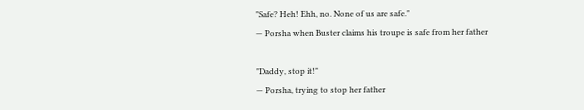"Safe? Heh! Ehh, no. None of us are safe."
— Porsha when Buster claims his troupe is safe from her father

"Daddy, stop it!"
— Porsha, trying to stop her father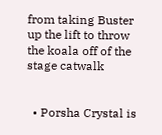from taking Buster up the lift to throw the koala off of the stage catwalk


  • Porsha Crystal is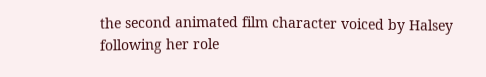the second animated film character voiced by Halsey following her role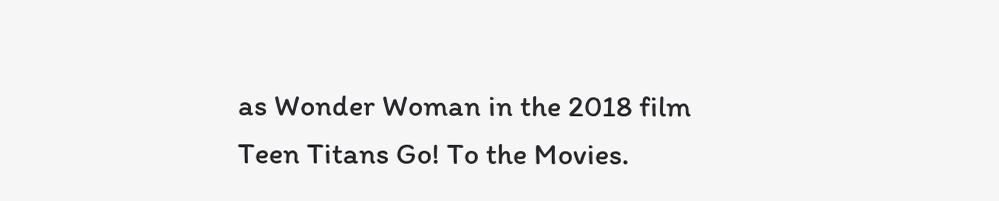as Wonder Woman in the 2018 film Teen Titans Go! To the Movies.